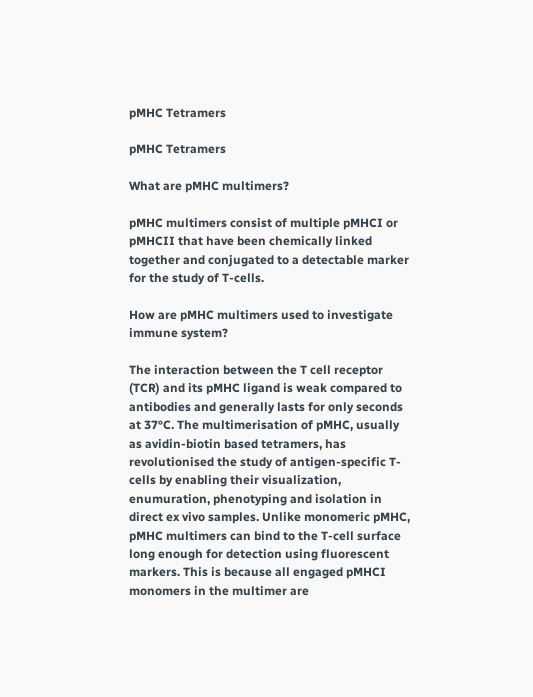pMHC Tetramers

pMHC Tetramers

What are pMHC multimers?

pMHC multimers consist of multiple pMHCI or pMHCII that have been chemically linked together and conjugated to a detectable marker for the study of T-cells.

How are pMHC multimers used to investigate immune system?

The interaction between the T cell receptor (TCR) and its pMHC ligand is weak compared to antibodies and generally lasts for only seconds at 37°C. The multimerisation of pMHC, usually as avidin-biotin based tetramers, has revolutionised the study of antigen-specific T-cells by enabling their visualization, enumuration, phenotyping and isolation in direct ex vivo samples. Unlike monomeric pMHC, pMHC multimers can bind to the T-cell surface long enough for detection using fluorescent markers. This is because all engaged pMHCI monomers in the multimer are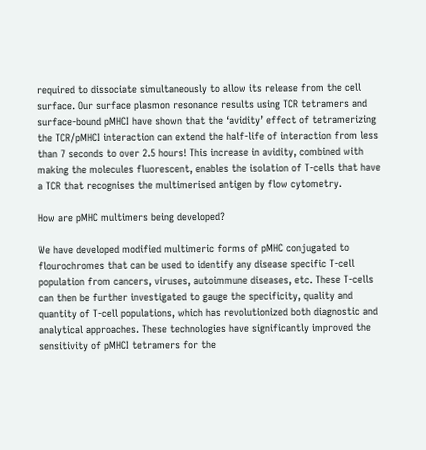required to dissociate simultaneously to allow its release from the cell surface. Our surface plasmon resonance results using TCR tetramers and surface-bound pMHCI have shown that the ‘avidity’ effect of tetramerizing the TCR/pMHCI interaction can extend the half-life of interaction from less than 7 seconds to over 2.5 hours! This increase in avidity, combined with making the molecules fluorescent, enables the isolation of T-cells that have a TCR that recognises the multimerised antigen by flow cytometry.

How are pMHC multimers being developed?

We have developed modified multimeric forms of pMHC conjugated to flourochromes that can be used to identify any disease specific T-cell population from cancers, viruses, autoimmune diseases, etc. These T-cells can then be further investigated to gauge the specificity, quality and quantity of T-cell populations, which has revolutionized both diagnostic and analytical approaches. These technologies have significantly improved the sensitivity of pMHCI tetramers for the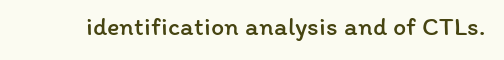identification analysis and of CTLs.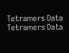Tetramers Data Tetramers Data